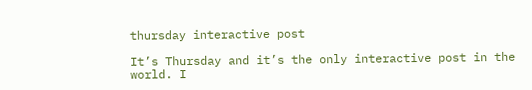thursday interactive post

It’s Thursday and it’s the only interactive post in the world. I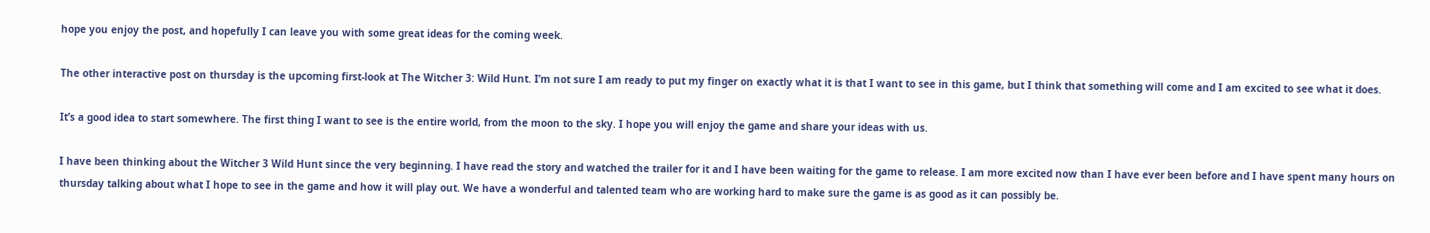hope you enjoy the post, and hopefully I can leave you with some great ideas for the coming week.

The other interactive post on thursday is the upcoming first-look at The Witcher 3: Wild Hunt. I’m not sure I am ready to put my finger on exactly what it is that I want to see in this game, but I think that something will come and I am excited to see what it does.

It’s a good idea to start somewhere. The first thing I want to see is the entire world, from the moon to the sky. I hope you will enjoy the game and share your ideas with us.

I have been thinking about the Witcher 3 Wild Hunt since the very beginning. I have read the story and watched the trailer for it and I have been waiting for the game to release. I am more excited now than I have ever been before and I have spent many hours on thursday talking about what I hope to see in the game and how it will play out. We have a wonderful and talented team who are working hard to make sure the game is as good as it can possibly be.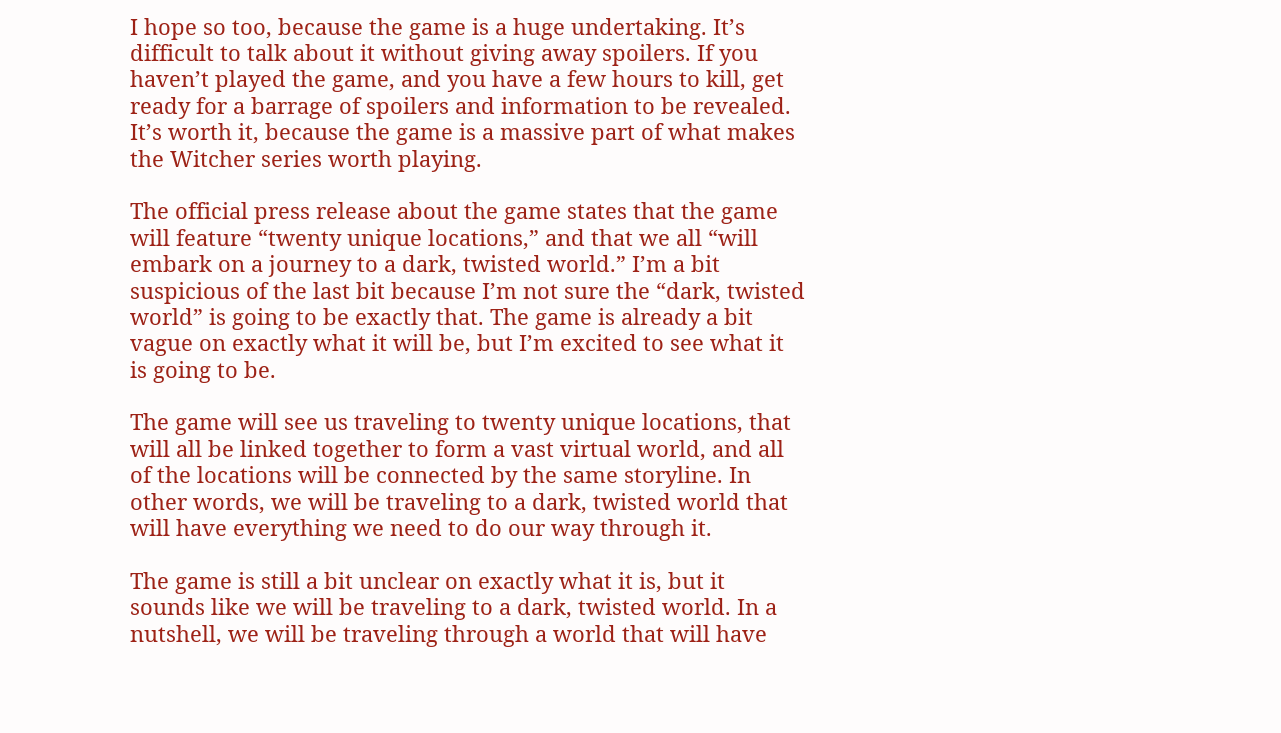I hope so too, because the game is a huge undertaking. It’s difficult to talk about it without giving away spoilers. If you haven’t played the game, and you have a few hours to kill, get ready for a barrage of spoilers and information to be revealed. It’s worth it, because the game is a massive part of what makes the Witcher series worth playing.

The official press release about the game states that the game will feature “twenty unique locations,” and that we all “will embark on a journey to a dark, twisted world.” I’m a bit suspicious of the last bit because I’m not sure the “dark, twisted world” is going to be exactly that. The game is already a bit vague on exactly what it will be, but I’m excited to see what it is going to be.

The game will see us traveling to twenty unique locations, that will all be linked together to form a vast virtual world, and all of the locations will be connected by the same storyline. In other words, we will be traveling to a dark, twisted world that will have everything we need to do our way through it.

The game is still a bit unclear on exactly what it is, but it sounds like we will be traveling to a dark, twisted world. In a nutshell, we will be traveling through a world that will have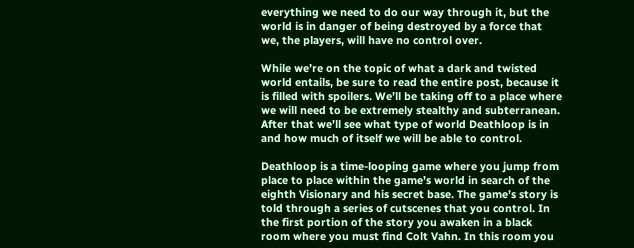everything we need to do our way through it, but the world is in danger of being destroyed by a force that we, the players, will have no control over.

While we’re on the topic of what a dark and twisted world entails, be sure to read the entire post, because it is filled with spoilers. We’ll be taking off to a place where we will need to be extremely stealthy and subterranean. After that we’ll see what type of world Deathloop is in and how much of itself we will be able to control.

Deathloop is a time-looping game where you jump from place to place within the game’s world in search of the eighth Visionary and his secret base. The game’s story is told through a series of cutscenes that you control. In the first portion of the story you awaken in a black room where you must find Colt Vahn. In this room you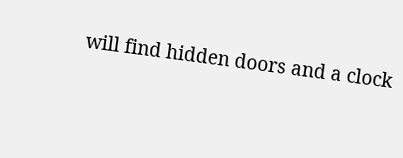will find hidden doors and a clock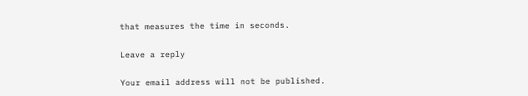that measures the time in seconds.

Leave a reply

Your email address will not be published.